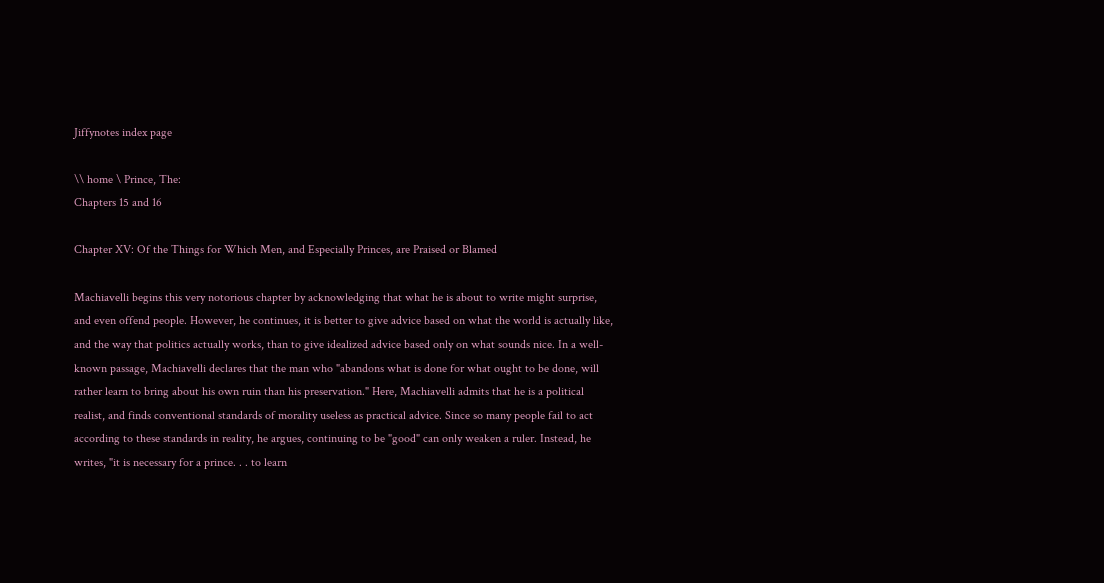Jiffynotes index page

\\ home \ Prince, The:
Chapters 15 and 16

Chapter XV: Of the Things for Which Men, and Especially Princes, are Praised or Blamed

Machiavelli begins this very notorious chapter by acknowledging that what he is about to write might surprise, and even offend people. However, he continues, it is better to give advice based on what the world is actually like, and the way that politics actually works, than to give idealized advice based only on what sounds nice. In a well-known passage, Machiavelli declares that the man who "abandons what is done for what ought to be done, will rather learn to bring about his own ruin than his preservation." Here, Machiavelli admits that he is a political realist, and finds conventional standards of morality useless as practical advice. Since so many people fail to act according to these standards in reality, he argues, continuing to be "good" can only weaken a ruler. Instead, he writes, "it is necessary for a prince. . . to learn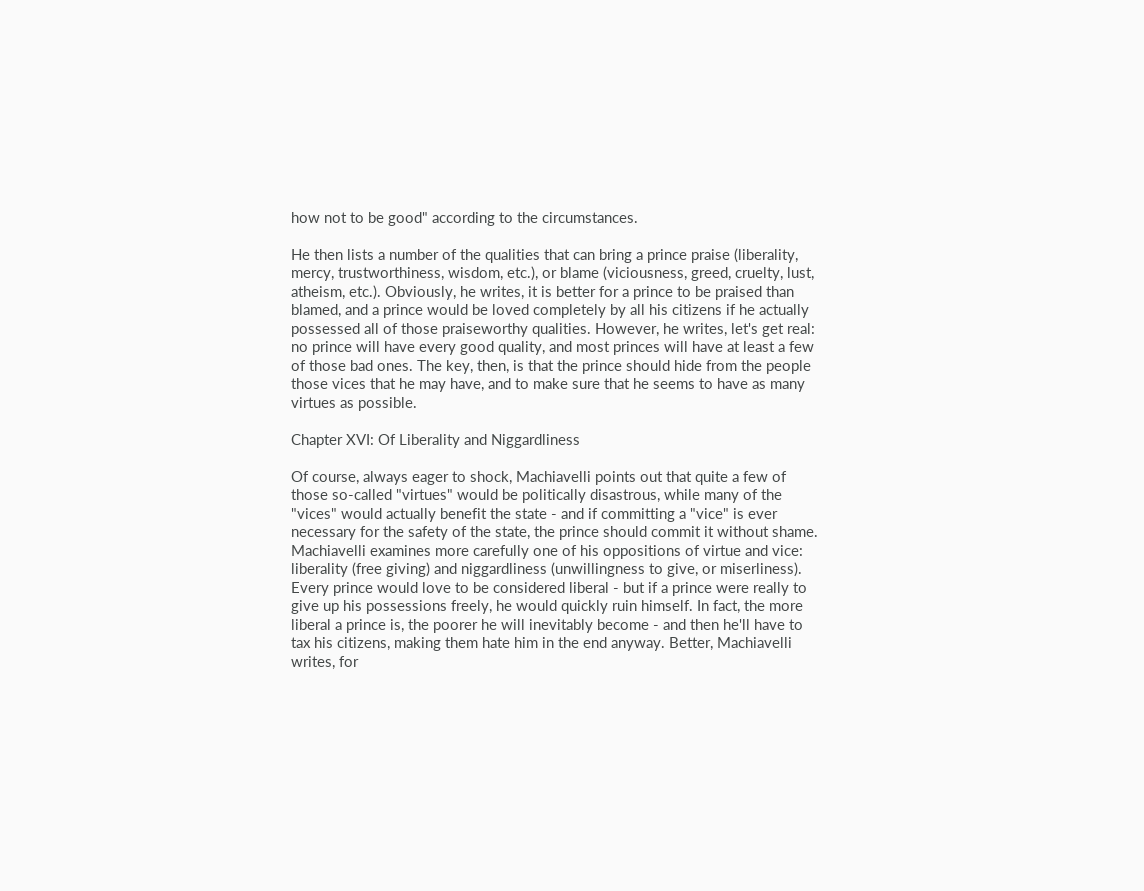how not to be good" according to the circumstances.

He then lists a number of the qualities that can bring a prince praise (liberality, mercy, trustworthiness, wisdom, etc.), or blame (viciousness, greed, cruelty, lust, atheism, etc.). Obviously, he writes, it is better for a prince to be praised than blamed, and a prince would be loved completely by all his citizens if he actually possessed all of those praiseworthy qualities. However, he writes, let's get real: no prince will have every good quality, and most princes will have at least a few of those bad ones. The key, then, is that the prince should hide from the people those vices that he may have, and to make sure that he seems to have as many virtues as possible.

Chapter XVI: Of Liberality and Niggardliness

Of course, always eager to shock, Machiavelli points out that quite a few of those so-called "virtues" would be politically disastrous, while many of the "vices" would actually benefit the state - and if committing a "vice" is ever necessary for the safety of the state, the prince should commit it without shame. Machiavelli examines more carefully one of his oppositions of virtue and vice: liberality (free giving) and niggardliness (unwillingness to give, or miserliness). Every prince would love to be considered liberal - but if a prince were really to give up his possessions freely, he would quickly ruin himself. In fact, the more liberal a prince is, the poorer he will inevitably become - and then he'll have to tax his citizens, making them hate him in the end anyway. Better, Machiavelli writes, for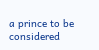a prince to be considered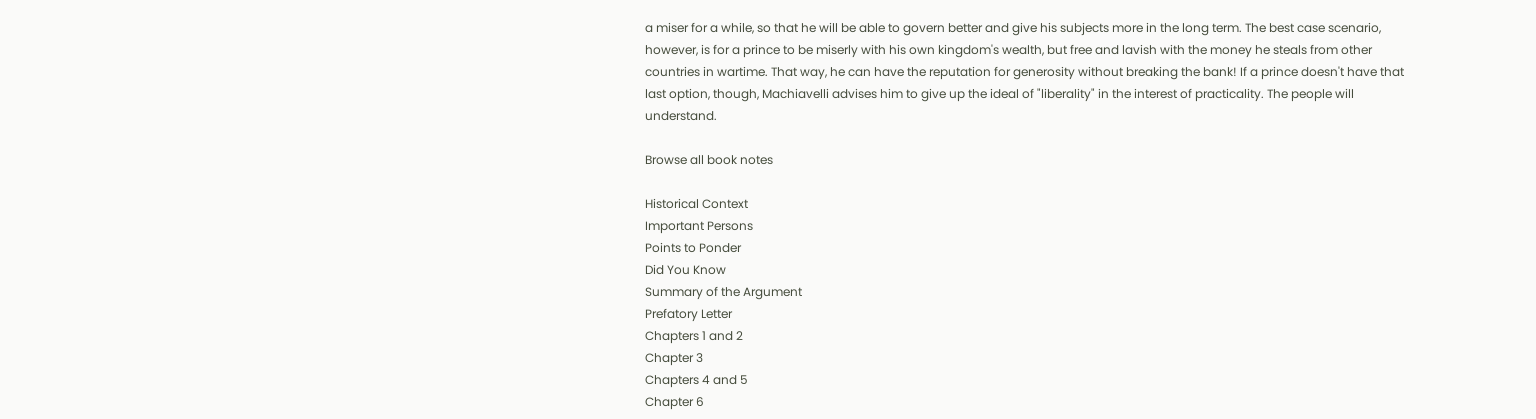a miser for a while, so that he will be able to govern better and give his subjects more in the long term. The best case scenario, however, is for a prince to be miserly with his own kingdom's wealth, but free and lavish with the money he steals from other countries in wartime. That way, he can have the reputation for generosity without breaking the bank! If a prince doesn't have that last option, though, Machiavelli advises him to give up the ideal of "liberality" in the interest of practicality. The people will understand.

Browse all book notes

Historical Context
Important Persons
Points to Ponder
Did You Know
Summary of the Argument
Prefatory Letter
Chapters 1 and 2
Chapter 3
Chapters 4 and 5
Chapter 6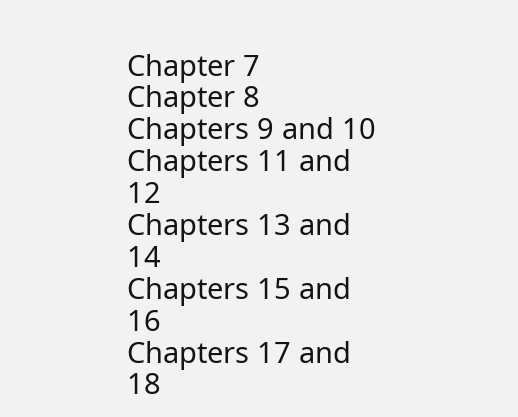Chapter 7
Chapter 8
Chapters 9 and 10
Chapters 11 and 12
Chapters 13 and 14
Chapters 15 and 16
Chapters 17 and 18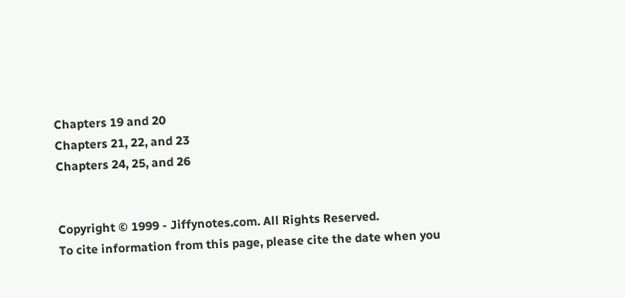Chapters 19 and 20
Chapters 21, 22, and 23
Chapters 24, 25, and 26


Copyright © 1999 - Jiffynotes.com. All Rights Reserved.
To cite information from this page, please cite the date when you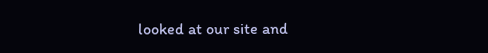looked at our site and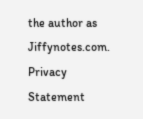the author as Jiffynotes.com.
Privacy Statement